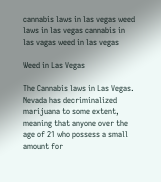cannabis laws in las vegas weed laws in las vegas cannabis in las vagas weed in las vegas

Weed in Las Vegas

The Cannabis laws in Las Vegas. Nevada has decriminalized marijuana to some extent, meaning that anyone over the age of 21 who possess a small amount for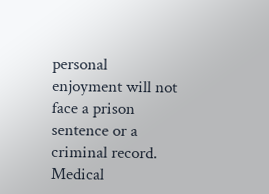personal enjoyment will not face a prison sentence or a criminal record. Medical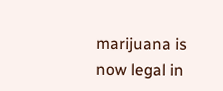marijuana is now legal in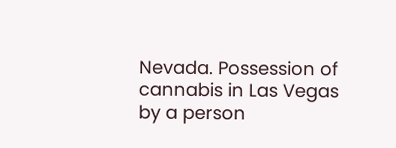Nevada. Possession of cannabis in Las Vegas by a person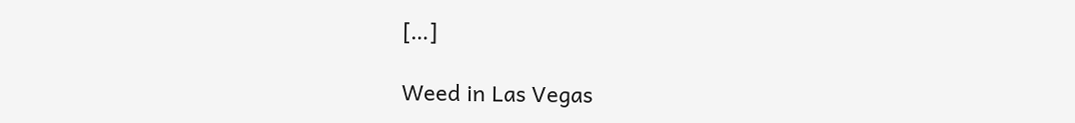[…]

Weed in Las Vegas